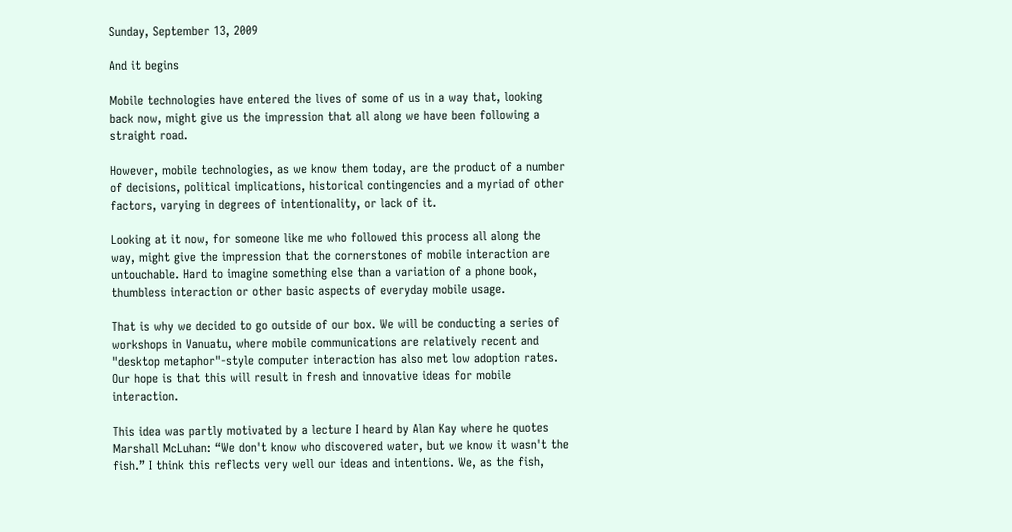Sunday, September 13, 2009

And it begins

Mobile technologies have entered the lives of some of us in a way that, looking back now, might give us the impression that all along we have been following a straight road.

However, mobile technologies, as we know them today, are the product of a number of decisions, political implications, historical contingencies and a myriad of other factors, varying in degrees of intentionality, or lack of it.

Looking at it now, for someone like me who followed this process all along the way, might give the impression that the cornerstones of mobile interaction are untouchable. Hard to imagine something else than a variation of a phone book, thumbless interaction or other basic aspects of everyday mobile usage.

That is why we decided to go outside of our box. We will be conducting a series of workshops in Vanuatu, where mobile communications are relatively recent and "desktop metaphor"-style computer interaction has also met low adoption rates. Our hope is that this will result in fresh and innovative ideas for mobile interaction.

This idea was partly motivated by a lecture I heard by Alan Kay where he quotes Marshall McLuhan: “We don't know who discovered water, but we know it wasn't the fish.” I think this reflects very well our ideas and intentions. We, as the fish,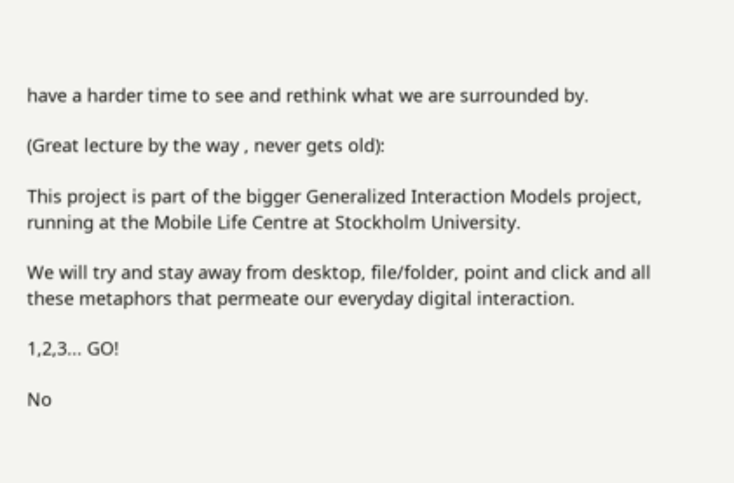have a harder time to see and rethink what we are surrounded by.

(Great lecture by the way , never gets old):

This project is part of the bigger Generalized Interaction Models project, running at the Mobile Life Centre at Stockholm University.

We will try and stay away from desktop, file/folder, point and click and all these metaphors that permeate our everyday digital interaction.

1,2,3... GO!

No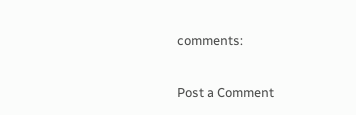comments:

Post a Comment